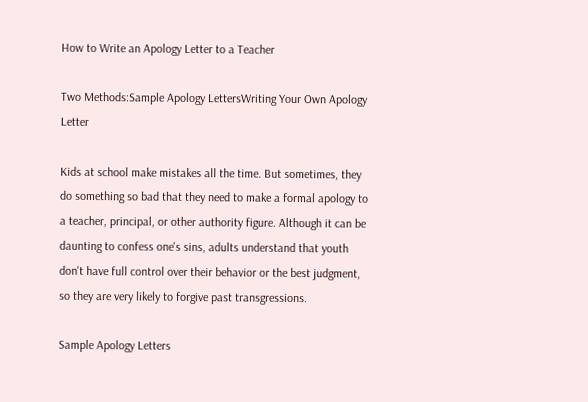How to Write an Apology Letter to a Teacher

Two Methods:Sample Apology LettersWriting Your Own Apology Letter

Kids at school make mistakes all the time. But sometimes, they do something so bad that they need to make a formal apology to a teacher, principal, or other authority figure. Although it can be daunting to confess one's sins, adults understand that youth don't have full control over their behavior or the best judgment, so they are very likely to forgive past transgressions.

Sample Apology Letters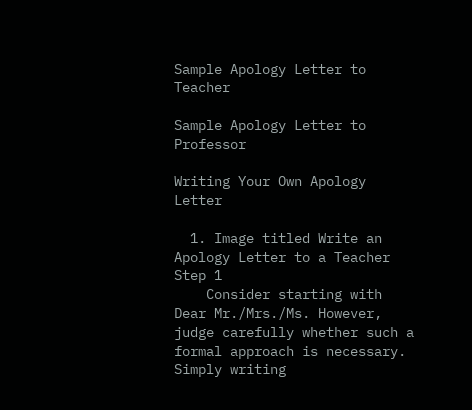Sample Apology Letter to Teacher

Sample Apology Letter to Professor

Writing Your Own Apology Letter

  1. Image titled Write an Apology Letter to a Teacher Step 1
    Consider starting with Dear Mr./Mrs./Ms. However, judge carefully whether such a formal approach is necessary. Simply writing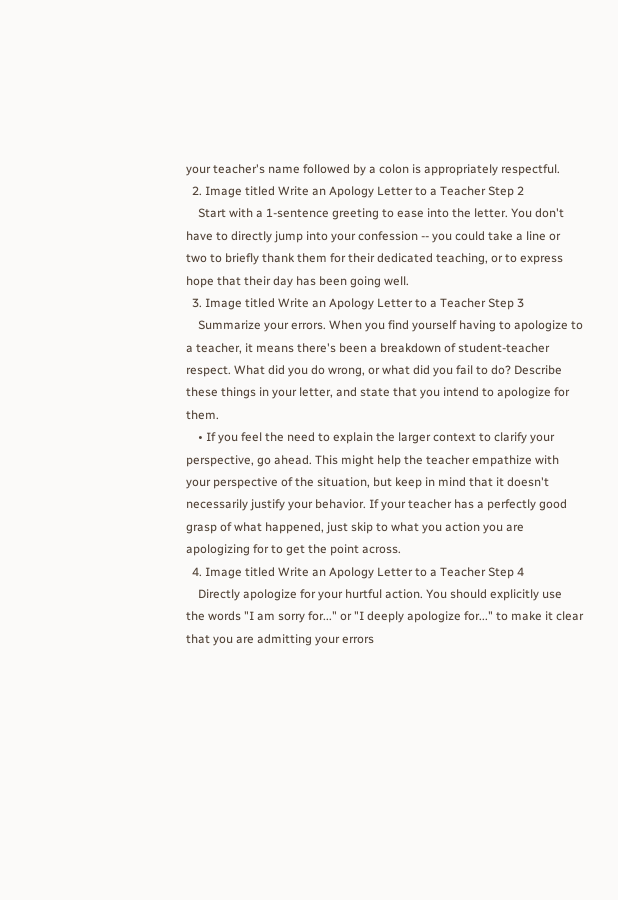your teacher's name followed by a colon is appropriately respectful.
  2. Image titled Write an Apology Letter to a Teacher Step 2
    Start with a 1-sentence greeting to ease into the letter. You don't have to directly jump into your confession -- you could take a line or two to briefly thank them for their dedicated teaching, or to express hope that their day has been going well.
  3. Image titled Write an Apology Letter to a Teacher Step 3
    Summarize your errors. When you find yourself having to apologize to a teacher, it means there's been a breakdown of student-teacher respect. What did you do wrong, or what did you fail to do? Describe these things in your letter, and state that you intend to apologize for them.
    • If you feel the need to explain the larger context to clarify your perspective, go ahead. This might help the teacher empathize with your perspective of the situation, but keep in mind that it doesn't necessarily justify your behavior. If your teacher has a perfectly good grasp of what happened, just skip to what you action you are apologizing for to get the point across.
  4. Image titled Write an Apology Letter to a Teacher Step 4
    Directly apologize for your hurtful action. You should explicitly use the words "I am sorry for..." or "I deeply apologize for..." to make it clear that you are admitting your errors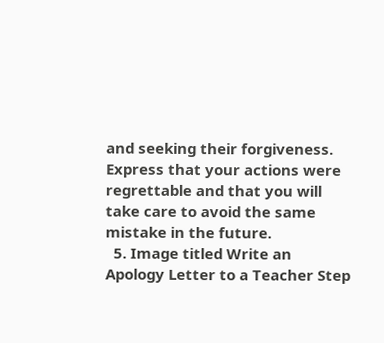and seeking their forgiveness. Express that your actions were regrettable and that you will take care to avoid the same mistake in the future.
  5. Image titled Write an Apology Letter to a Teacher Step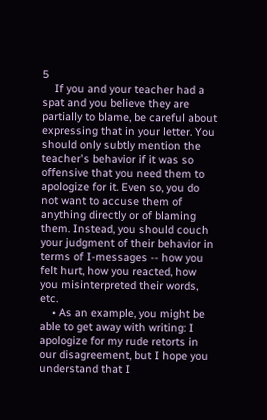5
    If you and your teacher had a spat and you believe they are partially to blame, be careful about expressing that in your letter. You should only subtly mention the teacher's behavior if it was so offensive that you need them to apologize for it. Even so, you do not want to accuse them of anything directly or of blaming them. Instead, you should couch your judgment of their behavior in terms of I-messages -- how you felt hurt, how you reacted, how you misinterpreted their words, etc.
    • As an example, you might be able to get away with writing: I apologize for my rude retorts in our disagreement, but I hope you understand that I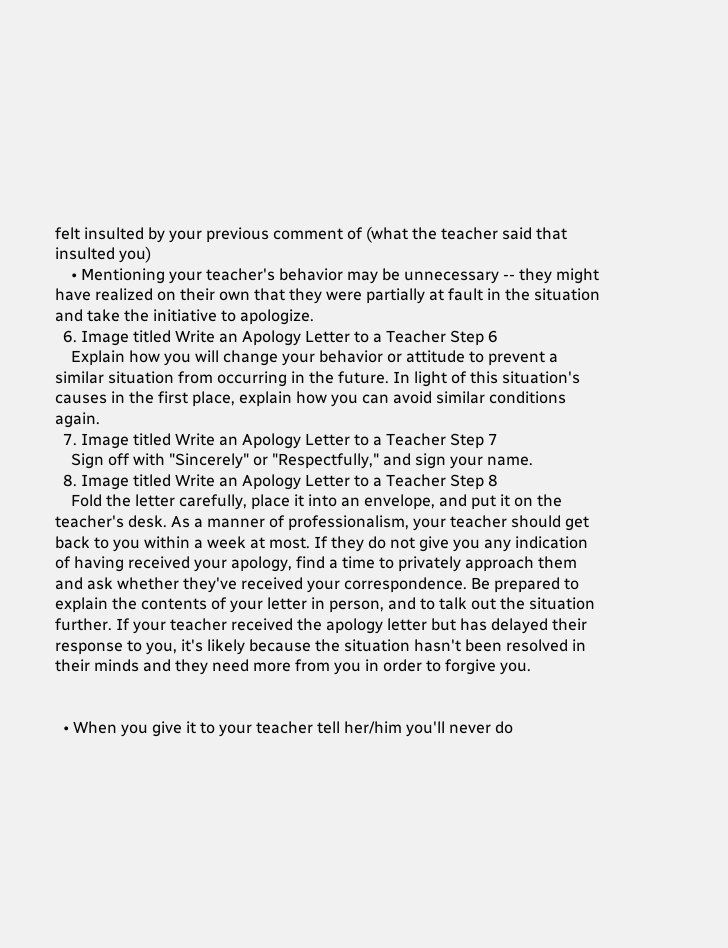felt insulted by your previous comment of (what the teacher said that insulted you)
    • Mentioning your teacher's behavior may be unnecessary -- they might have realized on their own that they were partially at fault in the situation and take the initiative to apologize.
  6. Image titled Write an Apology Letter to a Teacher Step 6
    Explain how you will change your behavior or attitude to prevent a similar situation from occurring in the future. In light of this situation's causes in the first place, explain how you can avoid similar conditions again.
  7. Image titled Write an Apology Letter to a Teacher Step 7
    Sign off with "Sincerely" or "Respectfully," and sign your name.
  8. Image titled Write an Apology Letter to a Teacher Step 8
    Fold the letter carefully, place it into an envelope, and put it on the teacher's desk. As a manner of professionalism, your teacher should get back to you within a week at most. If they do not give you any indication of having received your apology, find a time to privately approach them and ask whether they've received your correspondence. Be prepared to explain the contents of your letter in person, and to talk out the situation further. If your teacher received the apology letter but has delayed their response to you, it's likely because the situation hasn't been resolved in their minds and they need more from you in order to forgive you.


  • When you give it to your teacher tell her/him you'll never do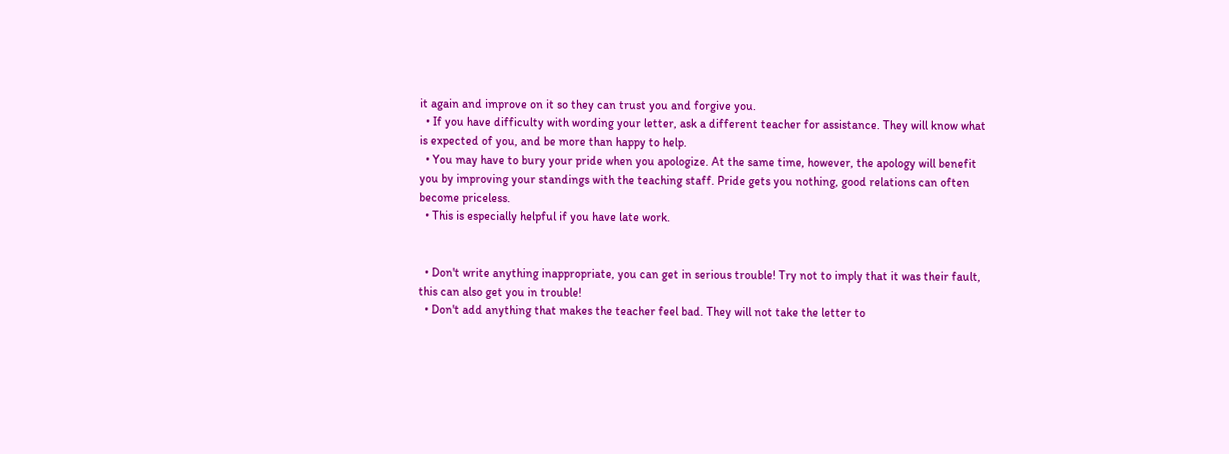it again and improve on it so they can trust you and forgive you.
  • If you have difficulty with wording your letter, ask a different teacher for assistance. They will know what is expected of you, and be more than happy to help.
  • You may have to bury your pride when you apologize. At the same time, however, the apology will benefit you by improving your standings with the teaching staff. Pride gets you nothing, good relations can often become priceless.
  • This is especially helpful if you have late work.


  • Don't write anything inappropriate, you can get in serious trouble! Try not to imply that it was their fault, this can also get you in trouble!
  • Don't add anything that makes the teacher feel bad. They will not take the letter to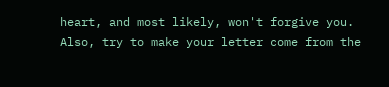heart, and most likely, won't forgive you. Also, try to make your letter come from the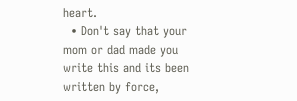heart.
  • Don't say that your mom or dad made you write this and its been written by force,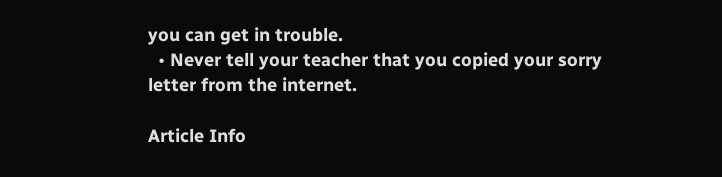you can get in trouble.
  • Never tell your teacher that you copied your sorry letter from the internet.

Article Info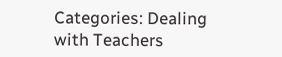Categories: Dealing with Teachers